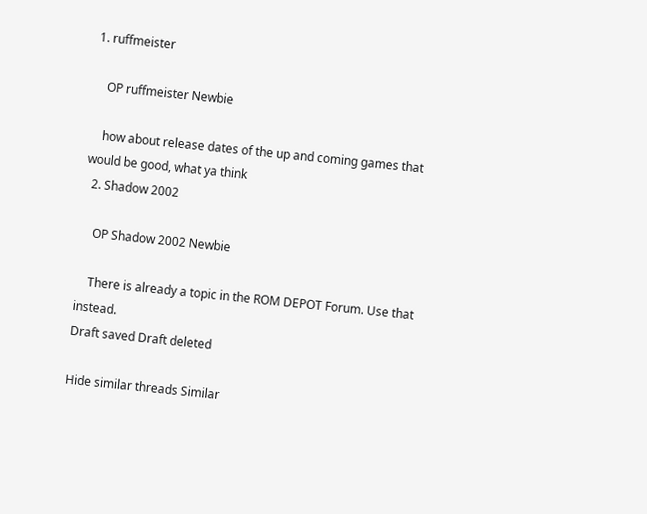1. ruffmeister

    OP ruffmeister Newbie

    how about release dates of the up and coming games that would be good, what ya think
  2. Shadow 2002

    OP Shadow 2002 Newbie

    There is already a topic in the ROM DEPOT Forum. Use that instead.
Draft saved Draft deleted

Hide similar threads Similar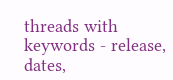threads with keywords - release, dates,